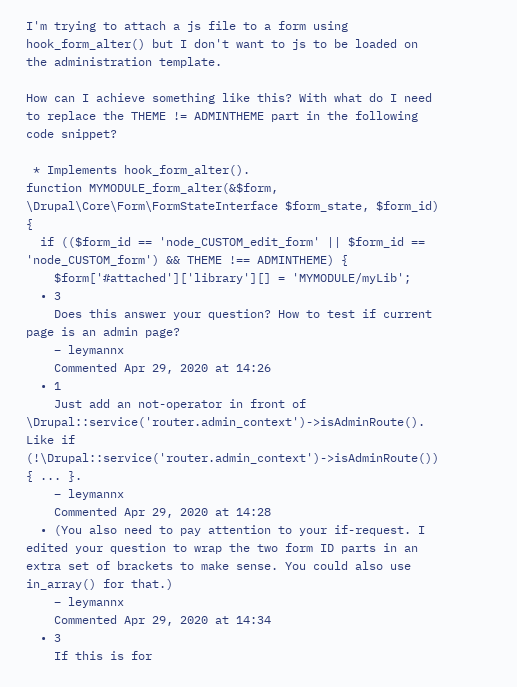I'm trying to attach a js file to a form using hook_form_alter() but I don't want to js to be loaded on the administration template.

How can I achieve something like this? With what do I need to replace the THEME != ADMINTHEME part in the following code snippet?

 * Implements hook_form_alter().
function MYMODULE_form_alter(&$form, \Drupal\Core\Form\FormStateInterface $form_state, $form_id) {
  if (($form_id == 'node_CUSTOM_edit_form' || $form_id == 'node_CUSTOM_form') && THEME !== ADMINTHEME) {
    $form['#attached']['library'][] = 'MYMODULE/myLib';
  • 3
    Does this answer your question? How to test if current page is an admin page?
    – leymannx
    Commented Apr 29, 2020 at 14:26
  • 1
    Just add an not-operator in front of \Drupal::service('router.admin_context')->isAdminRoute(). Like if (!\Drupal::service('router.admin_context')->isAdminRoute()) { ... }.
    – leymannx
    Commented Apr 29, 2020 at 14:28
  • (You also need to pay attention to your if-request. I edited your question to wrap the two form ID parts in an extra set of brackets to make sense. You could also use in_array() for that.)
    – leymannx
    Commented Apr 29, 2020 at 14:34
  • 3
    If this is for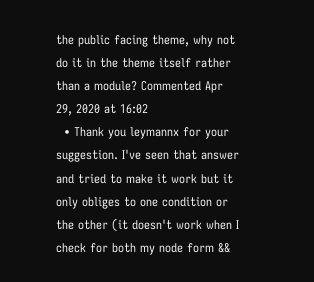the public facing theme, why not do it in the theme itself rather than a module? Commented Apr 29, 2020 at 16:02
  • Thank you leymannx for your suggestion. I've seen that answer and tried to make it work but it only obliges to one condition or the other (it doesn't work when I check for both my node form &&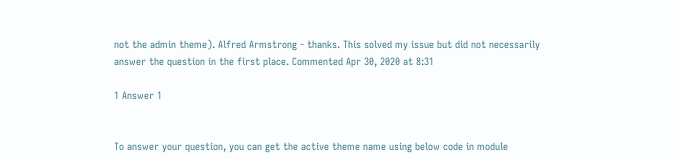not the admin theme). Alfred Armstrong - thanks. This solved my issue but did not necessarily answer the question in the first place. Commented Apr 30, 2020 at 8:31

1 Answer 1


To answer your question, you can get the active theme name using below code in module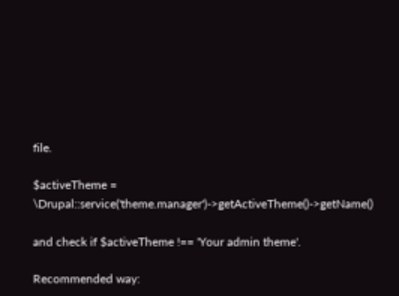file.

$activeTheme = \Drupal::service('theme.manager')->getActiveTheme()->getName()

and check if $activeTheme !== 'Your admin theme'.

Recommended way: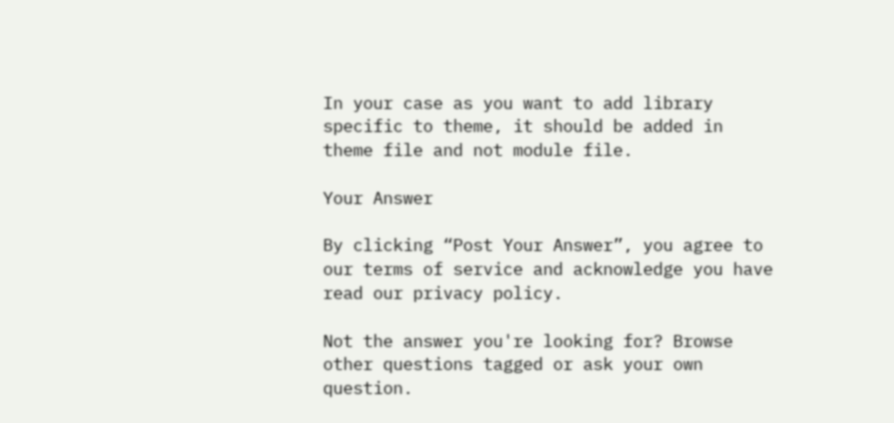In your case as you want to add library specific to theme, it should be added in theme file and not module file.

Your Answer

By clicking “Post Your Answer”, you agree to our terms of service and acknowledge you have read our privacy policy.

Not the answer you're looking for? Browse other questions tagged or ask your own question.